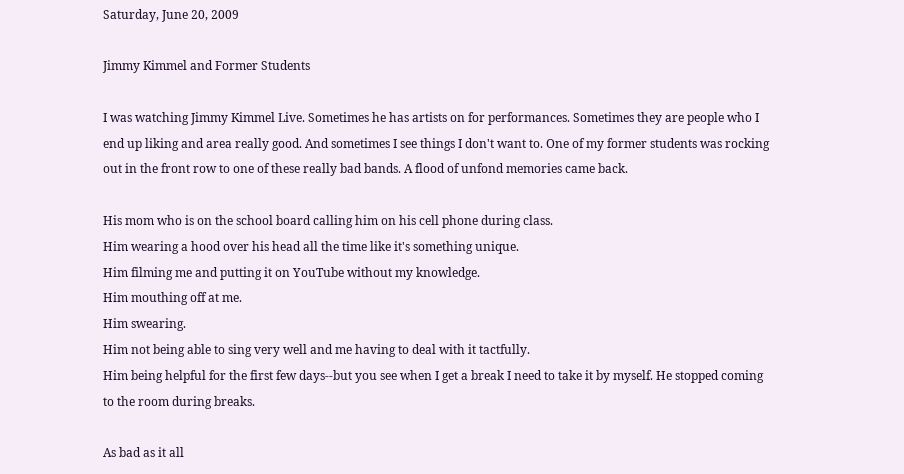Saturday, June 20, 2009

Jimmy Kimmel and Former Students

I was watching Jimmy Kimmel Live. Sometimes he has artists on for performances. Sometimes they are people who I end up liking and area really good. And sometimes I see things I don't want to. One of my former students was rocking out in the front row to one of these really bad bands. A flood of unfond memories came back.

His mom who is on the school board calling him on his cell phone during class.
Him wearing a hood over his head all the time like it's something unique.
Him filming me and putting it on YouTube without my knowledge.
Him mouthing off at me.
Him swearing.
Him not being able to sing very well and me having to deal with it tactfully.
Him being helpful for the first few days--but you see when I get a break I need to take it by myself. He stopped coming to the room during breaks.

As bad as it all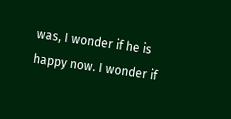was, I wonder if he is happy now. I wonder if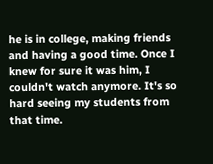he is in college, making friends and having a good time. Once I knew for sure it was him, I couldn't watch anymore. It's so hard seeing my students from that time.